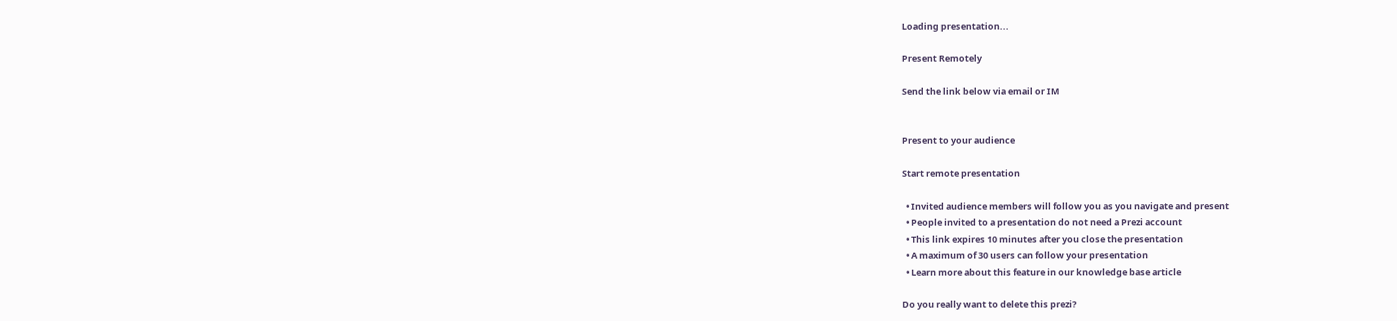Loading presentation...

Present Remotely

Send the link below via email or IM


Present to your audience

Start remote presentation

  • Invited audience members will follow you as you navigate and present
  • People invited to a presentation do not need a Prezi account
  • This link expires 10 minutes after you close the presentation
  • A maximum of 30 users can follow your presentation
  • Learn more about this feature in our knowledge base article

Do you really want to delete this prezi?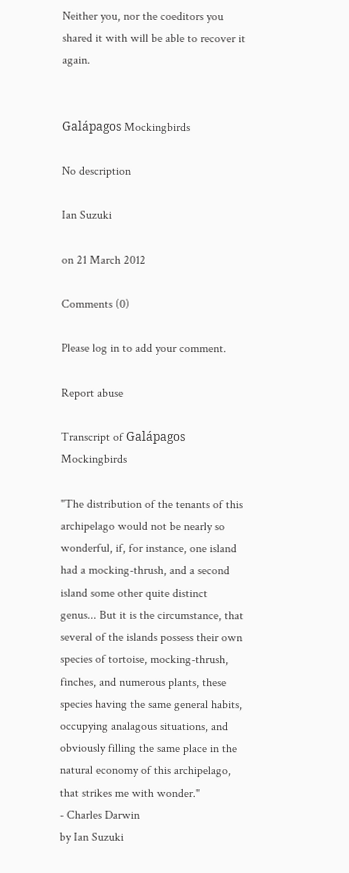Neither you, nor the coeditors you shared it with will be able to recover it again.


Galápagos Mockingbirds

No description

Ian Suzuki

on 21 March 2012

Comments (0)

Please log in to add your comment.

Report abuse

Transcript of Galápagos Mockingbirds

"The distribution of the tenants of this archipelago would not be nearly so wonderful, if, for instance, one island had a mocking-thrush, and a second island some other quite distinct genus... But it is the circumstance, that several of the islands possess their own species of tortoise, mocking-thrush, finches, and numerous plants, these species having the same general habits, occupying analagous situations, and obviously filling the same place in the natural economy of this archipelago, that strikes me with wonder."
- Charles Darwin
by Ian Suzuki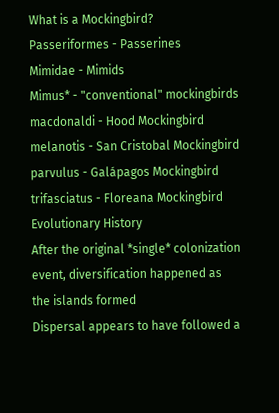What is a Mockingbird?
Passeriformes - Passerines
Mimidae - Mimids
Mimus* - "conventional" mockingbirds
macdonaldi - Hood Mockingbird
melanotis - San Cristobal Mockingbird
parvulus - Galápagos Mockingbird
trifasciatus - Floreana Mockingbird
Evolutionary History
After the original *single* colonization event, diversification happened as the islands formed
Dispersal appears to have followed a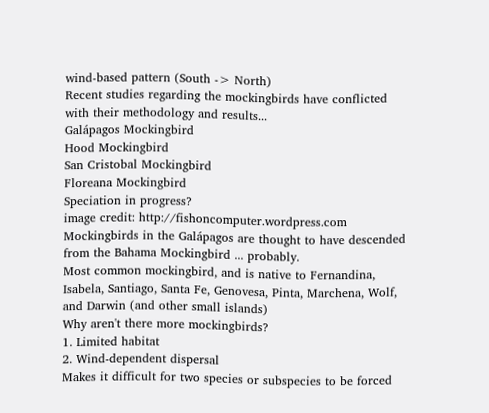wind-based pattern (South -> North)
Recent studies regarding the mockingbirds have conflicted with their methodology and results...
Galápagos Mockingbird
Hood Mockingbird
San Cristobal Mockingbird
Floreana Mockingbird
Speciation in progress?
image credit: http://fishoncomputer.wordpress.com
Mockingbirds in the Galápagos are thought to have descended from the Bahama Mockingbird ... probably.
Most common mockingbird, and is native to Fernandina, Isabela, Santiago, Santa Fe, Genovesa, Pinta, Marchena, Wolf, and Darwin (and other small islands)
Why aren't there more mockingbirds?
1. Limited habitat
2. Wind-dependent dispersal
Makes it difficult for two species or subspecies to be forced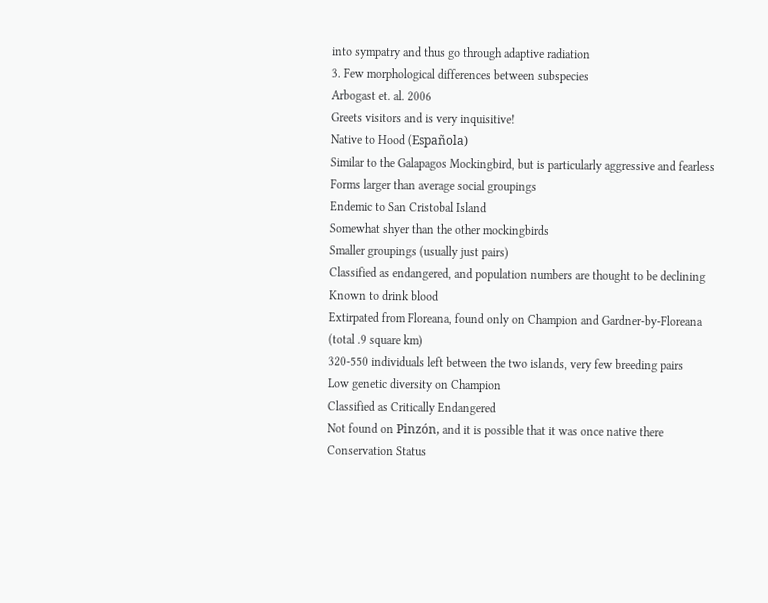into sympatry and thus go through adaptive radiation
3. Few morphological differences between subspecies
Arbogast et. al. 2006
Greets visitors and is very inquisitive!
Native to Hood (Española)
Similar to the Galapagos Mockingbird, but is particularly aggressive and fearless
Forms larger than average social groupings
Endemic to San Cristobal Island
Somewhat shyer than the other mockingbirds
Smaller groupings (usually just pairs)
Classified as endangered, and population numbers are thought to be declining
Known to drink blood
Extirpated from Floreana, found only on Champion and Gardner-by-Floreana (total .9 square km)
320-550 individuals left between the two islands, very few breeding pairs
Low genetic diversity on Champion
Classified as Critically Endangered
Not found on Pinzón, and it is possible that it was once native there
Conservation Status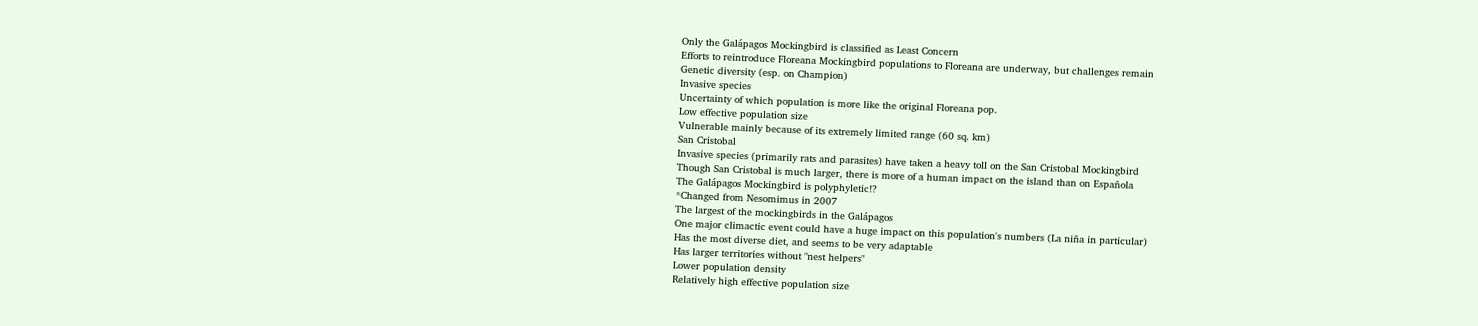Only the Galápagos Mockingbird is classified as Least Concern
Efforts to reintroduce Floreana Mockingbird populations to Floreana are underway, but challenges remain
Genetic diversity (esp. on Champion)
Invasive species
Uncertainty of which population is more like the original Floreana pop.
Low effective population size
Vulnerable mainly because of its extremely limited range (60 sq. km)
San Cristobal
Invasive species (primarily rats and parasites) have taken a heavy toll on the San Cristobal Mockingbird
Though San Cristobal is much larger, there is more of a human impact on the island than on Española
The Galápagos Mockingbird is polyphyletic!?
*Changed from Nesomimus in 2007
The largest of the mockingbirds in the Galápagos
One major climactic event could have a huge impact on this population's numbers (La niña in particular)
Has the most diverse diet, and seems to be very adaptable
Has larger territories without "nest helpers"
Lower population density
Relatively high effective population size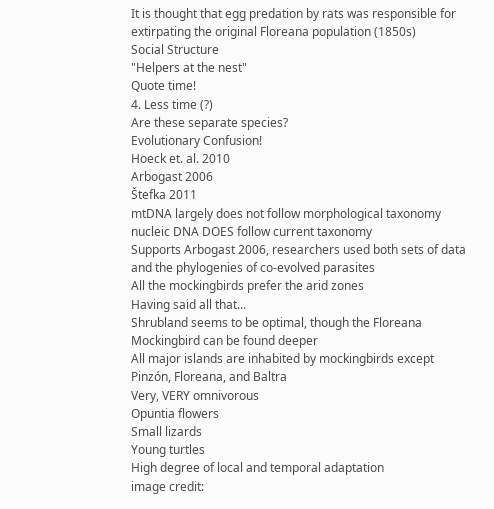It is thought that egg predation by rats was responsible for extirpating the original Floreana population (1850s)
Social Structure
"Helpers at the nest"
Quote time!
4. Less time (?)
Are these separate species?
Evolutionary Confusion!
Hoeck et. al. 2010
Arbogast 2006
Štefka 2011
mtDNA largely does not follow morphological taxonomy
nucleic DNA DOES follow current taxonomy
Supports Arbogast 2006, researchers used both sets of data and the phylogenies of co-evolved parasites
All the mockingbirds prefer the arid zones
Having said all that...
Shrubland seems to be optimal, though the Floreana Mockingbird can be found deeper
All major islands are inhabited by mockingbirds except Pinzón, Floreana, and Baltra
Very, VERY omnivorous
Opuntia flowers
Small lizards
Young turtles
High degree of local and temporal adaptation
image credit: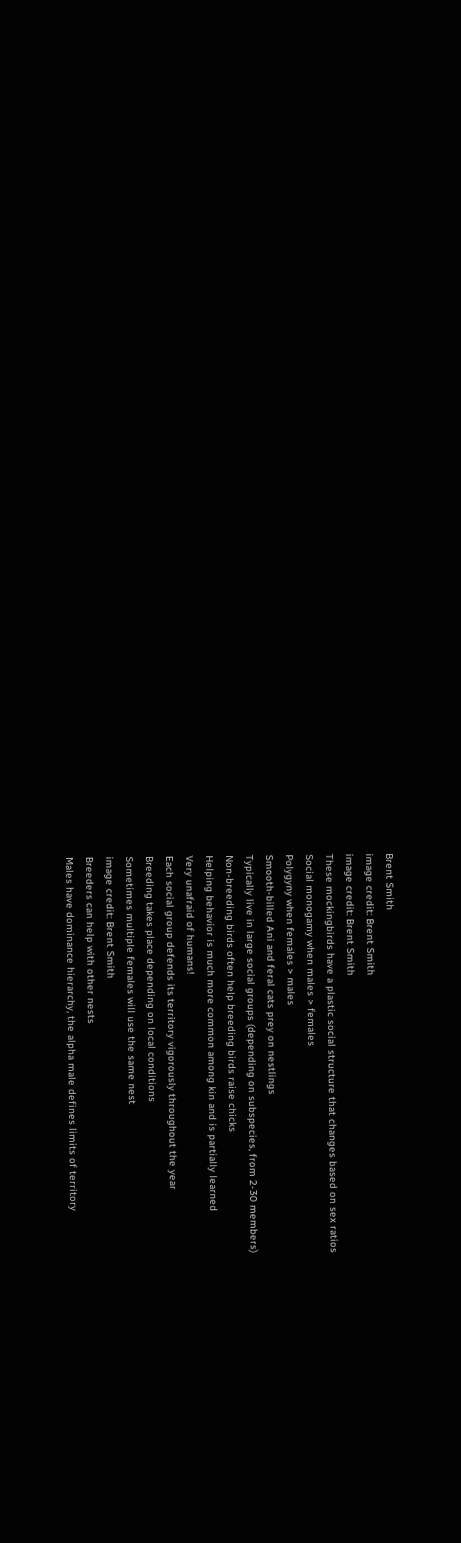Brent Smith
image credit: Brent Smith
image credit: Brent Smith
These mockingbirds have a plastic social structure that changes based on sex ratios
Social monogamy when males > females
Polygyny when females > males
Smooth-billed Ani and feral cats prey on nestlings
Typically live in large social groups (depending on subspecies, from 2-30 members)
Non-breeding birds often help breeding birds raise chicks
Helping behavior is much more common among kin and is partially learned
Very unafraid of humans!
Each social group defends its territory vigorously throughout the year
Breeding takes place depending on local conditions
Sometimes multiple females will use the same nest
image credit: Brent Smith
Breeders can help with other nests
Males have dominance hierarchy, the alpha male defines limits of territory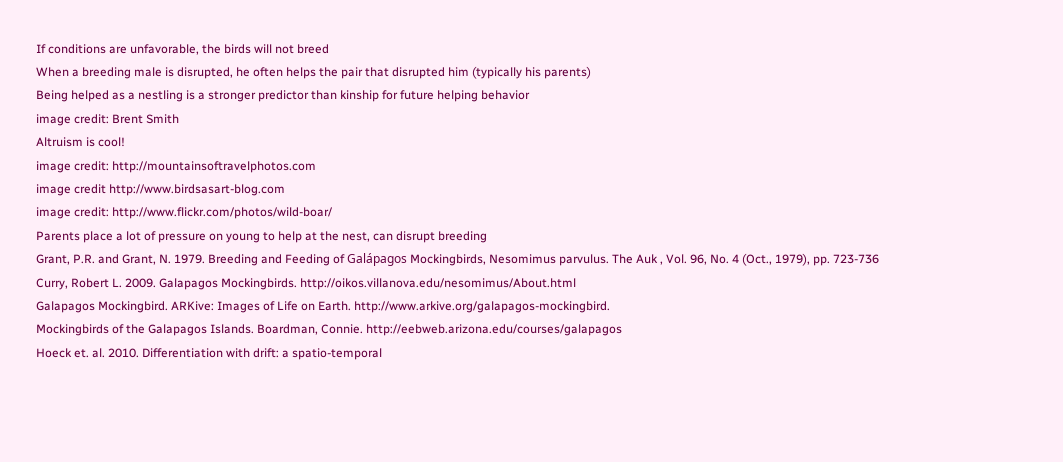If conditions are unfavorable, the birds will not breed
When a breeding male is disrupted, he often helps the pair that disrupted him (typically his parents)
Being helped as a nestling is a stronger predictor than kinship for future helping behavior
image credit: Brent Smith
Altruism is cool!
image credit: http://mountainsoftravelphotos.com
image credit http://www.birdsasart-blog.com
image credit: http://www.flickr.com/photos/wild-boar/
Parents place a lot of pressure on young to help at the nest, can disrupt breeding
Grant, P.R. and Grant, N. 1979. Breeding and Feeding of Galápagos Mockingbirds, Nesomimus parvulus. The Auk , Vol. 96, No. 4 (Oct., 1979), pp. 723-736
Curry, Robert L. 2009. Galapagos Mockingbirds. http://oikos.villanova.edu/nesomimus/About.html
Galapagos Mockingbird. ARKive: Images of Life on Earth. http://www.arkive.org/galapagos-mockingbird.
Mockingbirds of the Galapagos Islands. Boardman, Connie. http://eebweb.arizona.edu/courses/galapagos
Hoeck et. al. 2010. Differentiation with drift: a spatio-temporal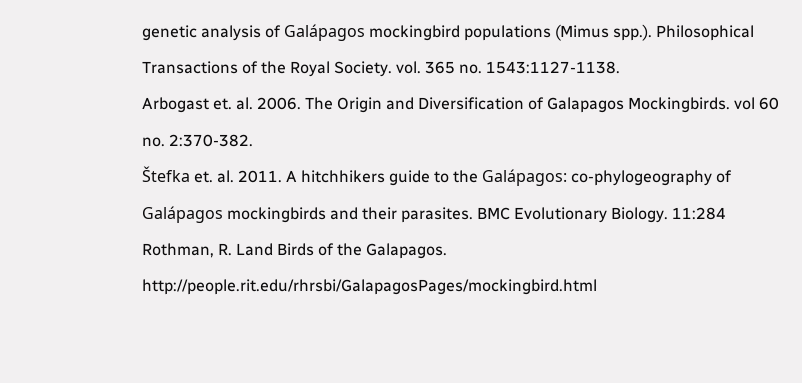genetic analysis of Galápagos mockingbird populations (Mimus spp.). Philosophical Transactions of the Royal Society. vol. 365 no. 1543:1127-1138.
Arbogast et. al. 2006. The Origin and Diversification of Galapagos Mockingbirds. vol 60 no. 2:370-382.
Štefka et. al. 2011. A hitchhikers guide to the Galápagos: co-phylogeography of Galápagos mockingbirds and their parasites. BMC Evolutionary Biology. 11:284
Rothman, R. Land Birds of the Galapagos. http://people.rit.edu/rhrsbi/GalapagosPages/mockingbird.html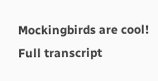Mockingbirds are cool!
Full transcript